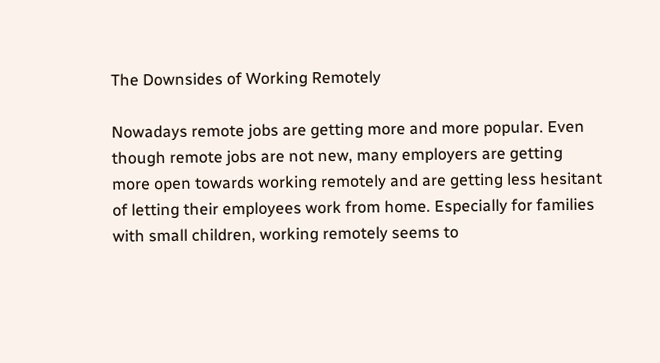The Downsides of Working Remotely

Nowadays remote jobs are getting more and more popular. Even though remote jobs are not new, many employers are getting more open towards working remotely and are getting less hesitant of letting their employees work from home. Especially for families with small children, working remotely seems to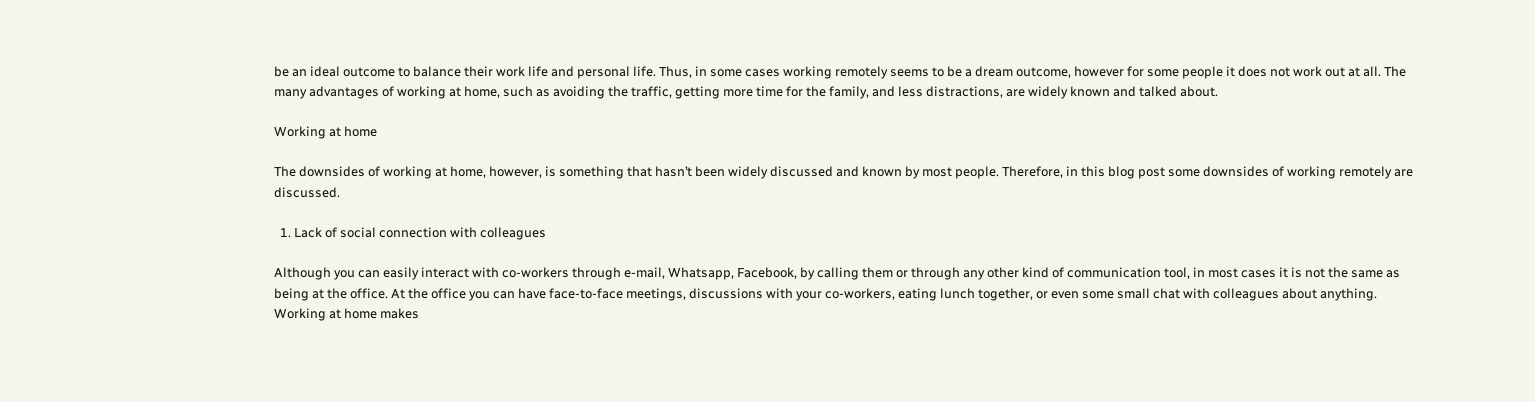be an ideal outcome to balance their work life and personal life. Thus, in some cases working remotely seems to be a dream outcome, however for some people it does not work out at all. The many advantages of working at home, such as avoiding the traffic, getting more time for the family, and less distractions, are widely known and talked about.

Working at home

The downsides of working at home, however, is something that hasn’t been widely discussed and known by most people. Therefore, in this blog post some downsides of working remotely are discussed.

  1. Lack of social connection with colleagues

Although you can easily interact with co-workers through e-mail, Whatsapp, Facebook, by calling them or through any other kind of communication tool, in most cases it is not the same as being at the office. At the office you can have face-to-face meetings, discussions with your co-workers, eating lunch together, or even some small chat with colleagues about anything. Working at home makes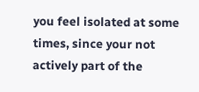you feel isolated at some times, since your not actively part of the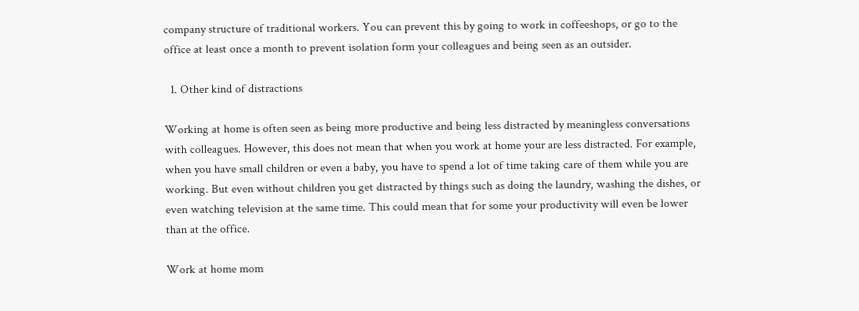company structure of traditional workers. You can prevent this by going to work in coffeeshops, or go to the office at least once a month to prevent isolation form your colleagues and being seen as an outsider.

  1. Other kind of distractions

Working at home is often seen as being more productive and being less distracted by meaningless conversations with colleagues. However, this does not mean that when you work at home your are less distracted. For example, when you have small children or even a baby, you have to spend a lot of time taking care of them while you are working. But even without children you get distracted by things such as doing the laundry, washing the dishes, or even watching television at the same time. This could mean that for some your productivity will even be lower than at the office.

Work at home mom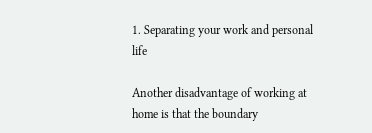1. Separating your work and personal life

Another disadvantage of working at home is that the boundary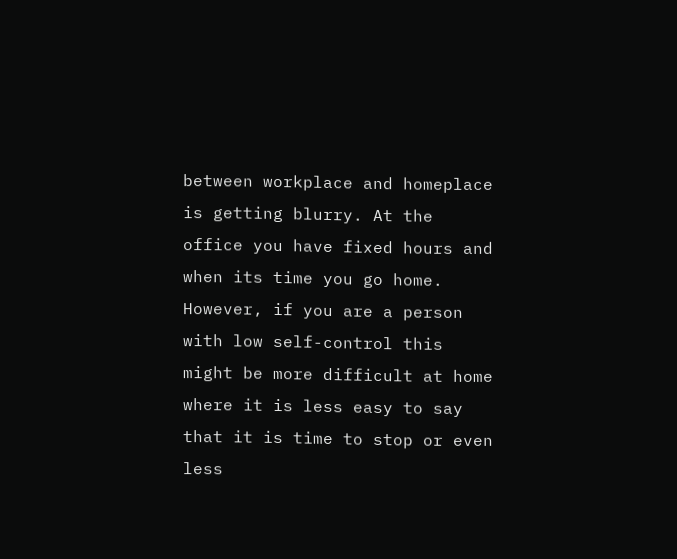between workplace and homeplace is getting blurry. At the office you have fixed hours and when its time you go home. However, if you are a person with low self-control this might be more difficult at home where it is less easy to say that it is time to stop or even less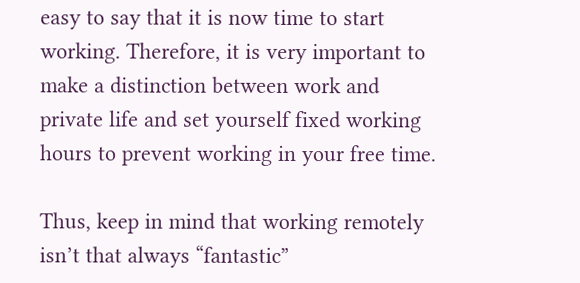easy to say that it is now time to start working. Therefore, it is very important to make a distinction between work and private life and set yourself fixed working hours to prevent working in your free time.

Thus, keep in mind that working remotely isn’t that always “fantastic”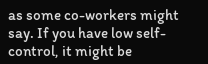as some co-workers might say. If you have low self-control, it might be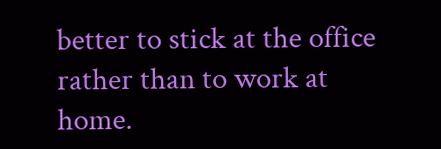better to stick at the office rather than to work at home.